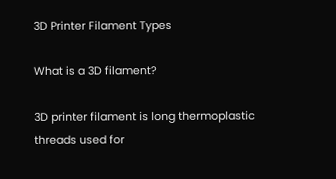3D Printer Filament Types

What is a 3D filament?

3D printer filament is long thermoplastic threads used for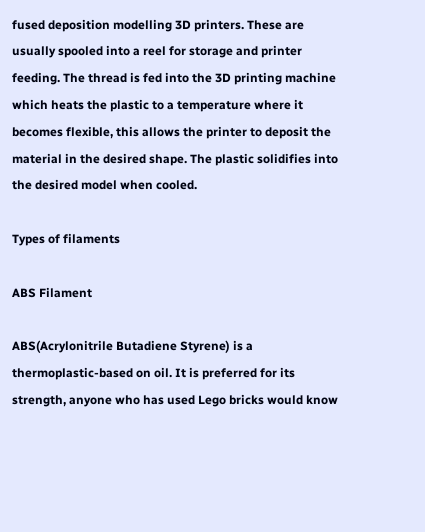fused deposition modelling 3D printers. These are usually spooled into a reel for storage and printer feeding. The thread is fed into the 3D printing machine which heats the plastic to a temperature where it becomes flexible, this allows the printer to deposit the material in the desired shape. The plastic solidifies into the desired model when cooled.

Types of filaments

ABS Filament

ABS(Acrylonitrile Butadiene Styrene) is a thermoplastic-based on oil. It is preferred for its strength, anyone who has used Lego bricks would know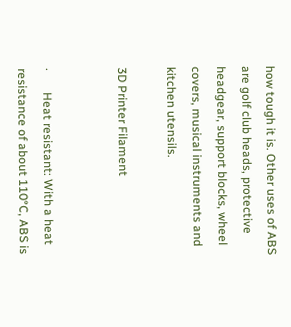how tough it is. Other uses of ABS are golf club heads, protective headgear, support blocks, wheel covers, musical instruments and kitchen utensils.

3D Printer Filament


·       Heat resistant: With a heat resistance of about 110°C, ABS is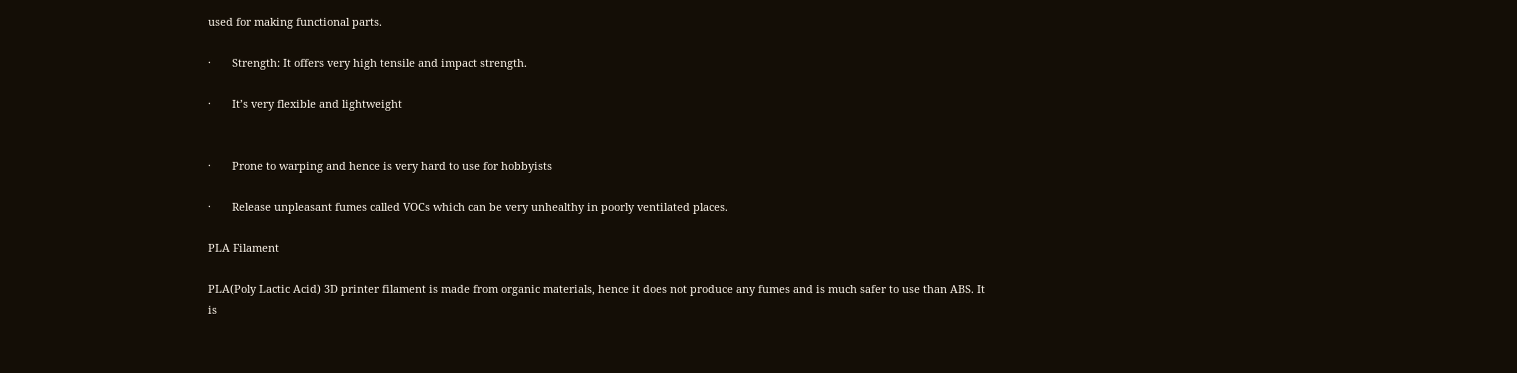used for making functional parts.

·       Strength: It offers very high tensile and impact strength.

·       It’s very flexible and lightweight


·       Prone to warping and hence is very hard to use for hobbyists

·       Release unpleasant fumes called VOCs which can be very unhealthy in poorly ventilated places.

PLA Filament

PLA(Poly Lactic Acid) 3D printer filament is made from organic materials, hence it does not produce any fumes and is much safer to use than ABS. It is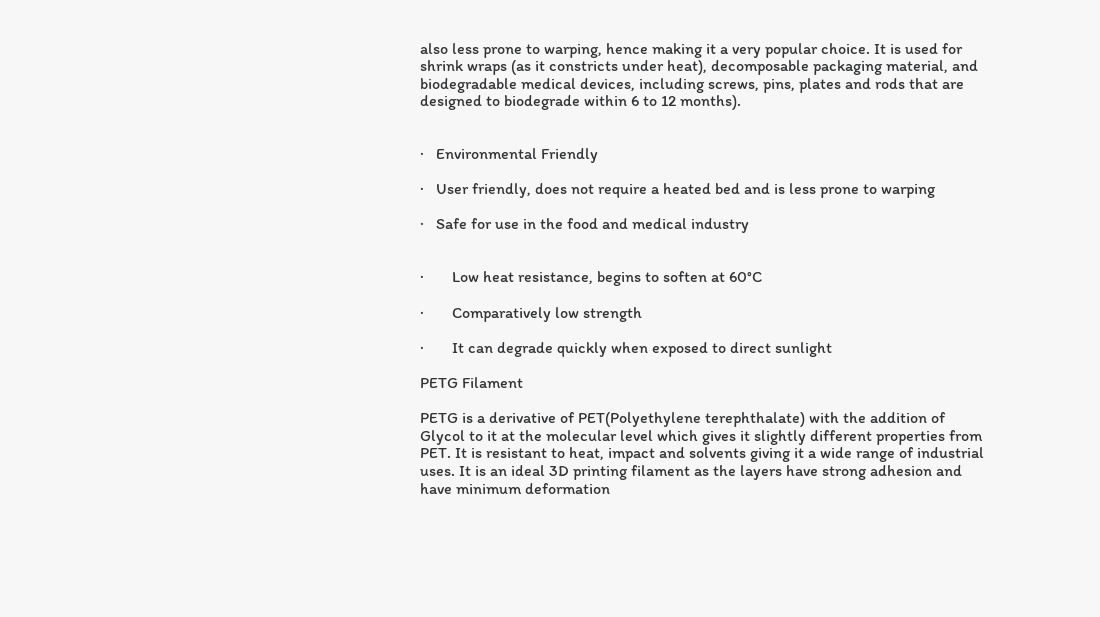also less prone to warping, hence making it a very popular choice. It is used for shrink wraps (as it constricts under heat), decomposable packaging material, and biodegradable medical devices, including screws, pins, plates and rods that are designed to biodegrade within 6 to 12 months).


·   Environmental Friendly

·   User friendly, does not require a heated bed and is less prone to warping

·   Safe for use in the food and medical industry


·       Low heat resistance, begins to soften at 60°C

·       Comparatively low strength

·       It can degrade quickly when exposed to direct sunlight

PETG Filament

PETG is a derivative of PET(Polyethylene terephthalate) with the addition of Glycol to it at the molecular level which gives it slightly different properties from PET. It is resistant to heat, impact and solvents giving it a wide range of industrial uses. It is an ideal 3D printing filament as the layers have strong adhesion and have minimum deformation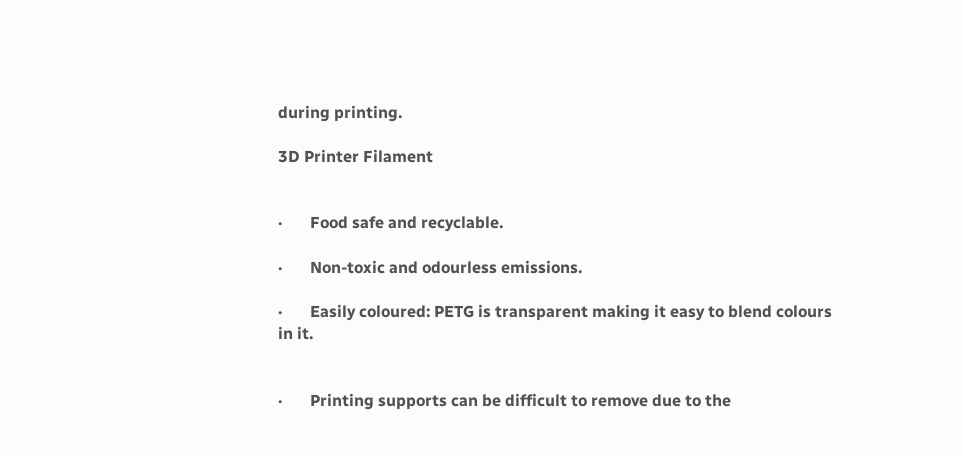during printing.

3D Printer Filament


·       Food safe and recyclable.

·       Non-toxic and odourless emissions.

·       Easily coloured: PETG is transparent making it easy to blend colours in it.


·       Printing supports can be difficult to remove due to the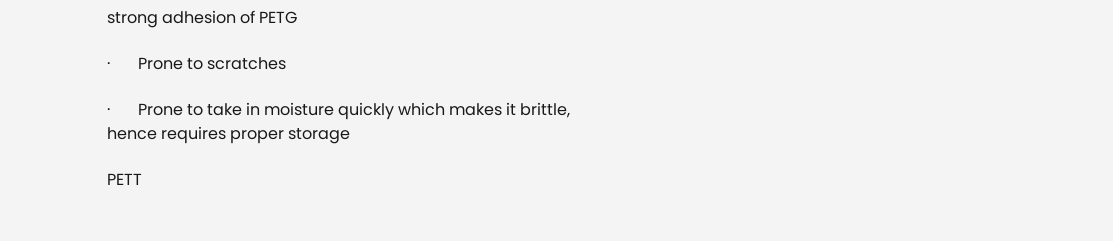strong adhesion of PETG

·       Prone to scratches

·       Prone to take in moisture quickly which makes it brittle, hence requires proper storage

PETT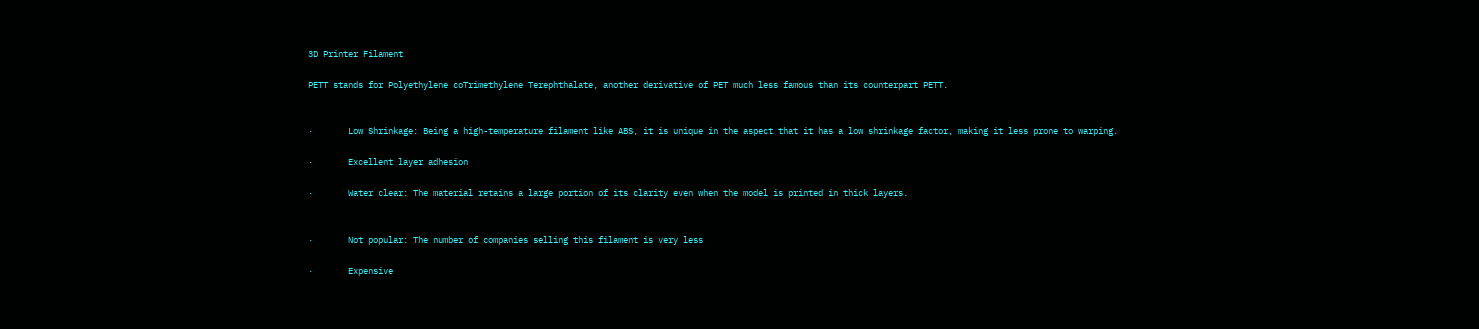3D Printer Filament

PETT stands for Polyethylene coTrimethylene Terephthalate, another derivative of PET much less famous than its counterpart PETT.


·       Low Shrinkage: Being a high-temperature filament like ABS, it is unique in the aspect that it has a low shrinkage factor, making it less prone to warping.

·       Excellent layer adhesion

·       Water clear: The material retains a large portion of its clarity even when the model is printed in thick layers.


·       Not popular: The number of companies selling this filament is very less

·       Expensive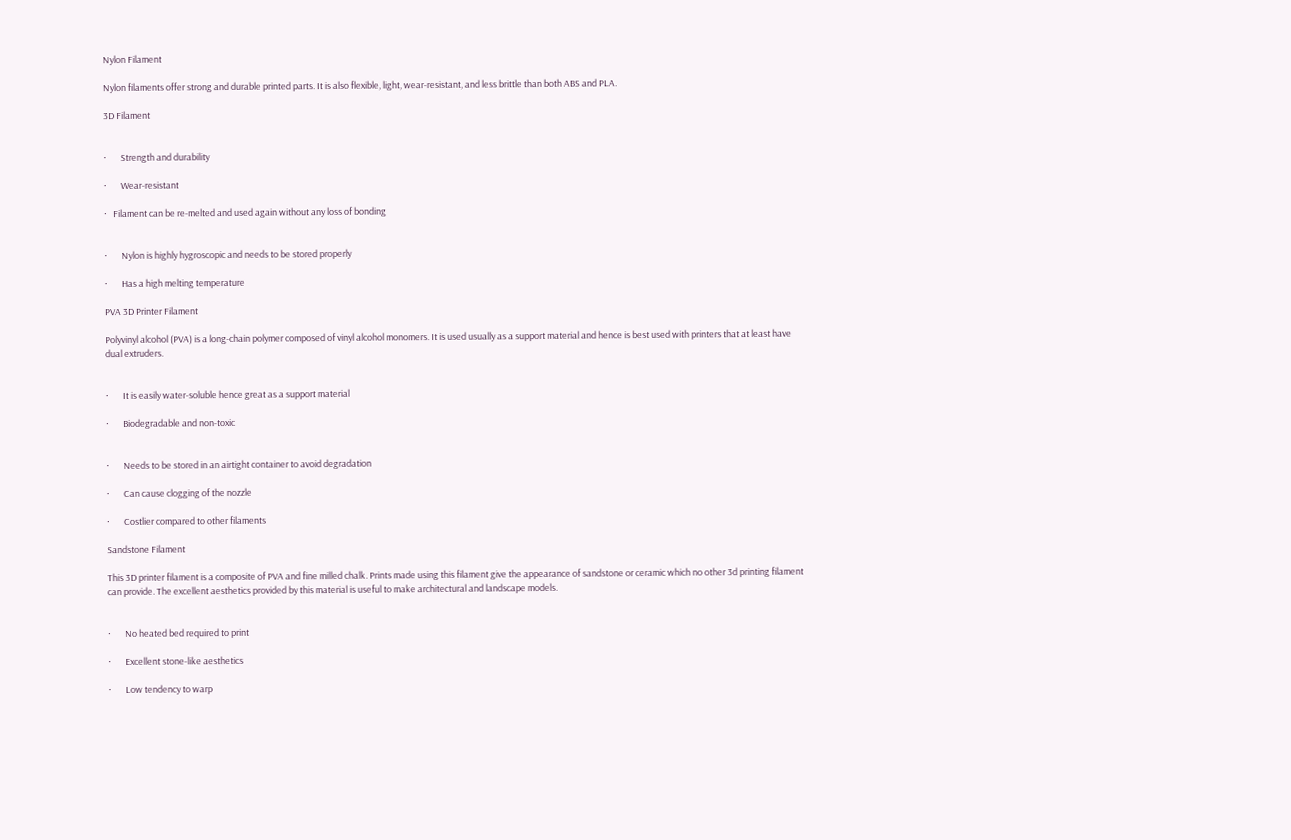Nylon Filament

Nylon filaments offer strong and durable printed parts. It is also flexible, light, wear-resistant, and less brittle than both ABS and PLA.

3D Filament


·       Strength and durability

·       Wear-resistant

·   Filament can be re-melted and used again without any loss of bonding


·       Nylon is highly hygroscopic and needs to be stored properly

·       Has a high melting temperature

PVA 3D Printer Filament

Polyvinyl alcohol (PVA) is a long-chain polymer composed of vinyl alcohol monomers. It is used usually as a support material and hence is best used with printers that at least have dual extruders.


·       It is easily water-soluble hence great as a support material

·       Biodegradable and non-toxic


·       Needs to be stored in an airtight container to avoid degradation

·       Can cause clogging of the nozzle

·       Costlier compared to other filaments

Sandstone Filament

This 3D printer filament is a composite of PVA and fine milled chalk. Prints made using this filament give the appearance of sandstone or ceramic which no other 3d printing filament can provide. The excellent aesthetics provided by this material is useful to make architectural and landscape models.


·       No heated bed required to print

·       Excellent stone-like aesthetics

·       Low tendency to warp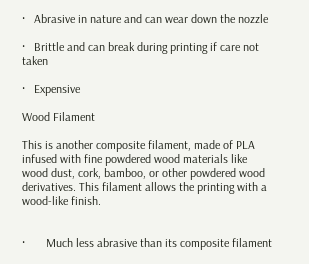·   Abrasive in nature and can wear down the nozzle

·   Brittle and can break during printing if care not taken

·   Expensive

Wood Filament

This is another composite filament, made of PLA infused with fine powdered wood materials like wood dust, cork, bamboo, or other powdered wood derivatives. This filament allows the printing with a wood-like finish.


·       Much less abrasive than its composite filament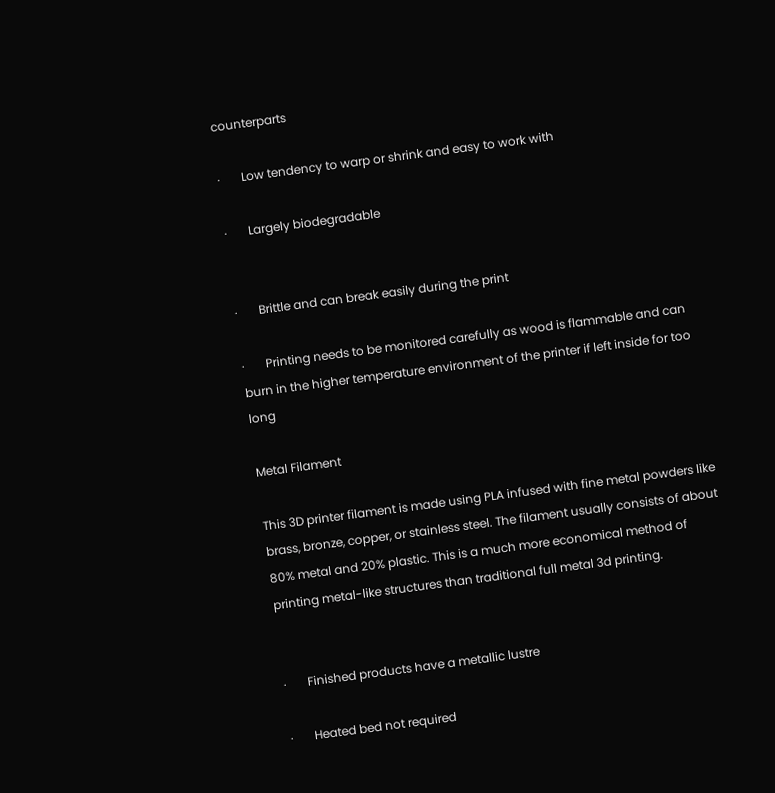counterparts

·       Low tendency to warp or shrink and easy to work with

·       Largely biodegradable


·       Brittle and can break easily during the print

·       Printing needs to be monitored carefully as wood is flammable and can burn in the higher temperature environment of the printer if left inside for too long

Metal Filament

This 3D printer filament is made using PLA infused with fine metal powders like brass, bronze, copper, or stainless steel. The filament usually consists of about 80% metal and 20% plastic. This is a much more economical method of printing metal-like structures than traditional full metal 3d printing.


·       Finished products have a metallic lustre

·       Heated bed not required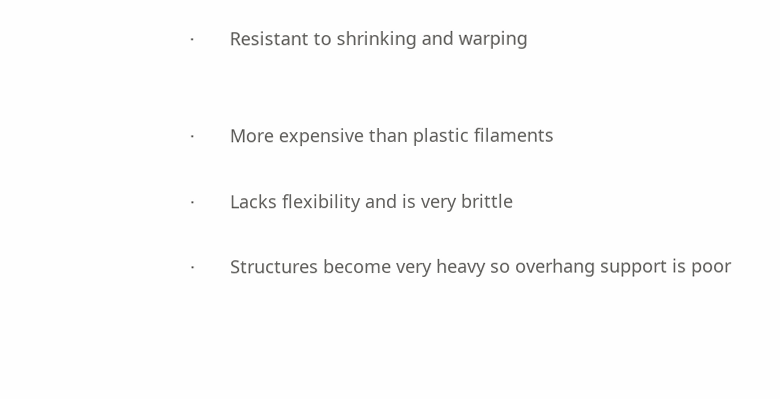·       Resistant to shrinking and warping


·       More expensive than plastic filaments

·       Lacks flexibility and is very brittle

·       Structures become very heavy so overhang support is poor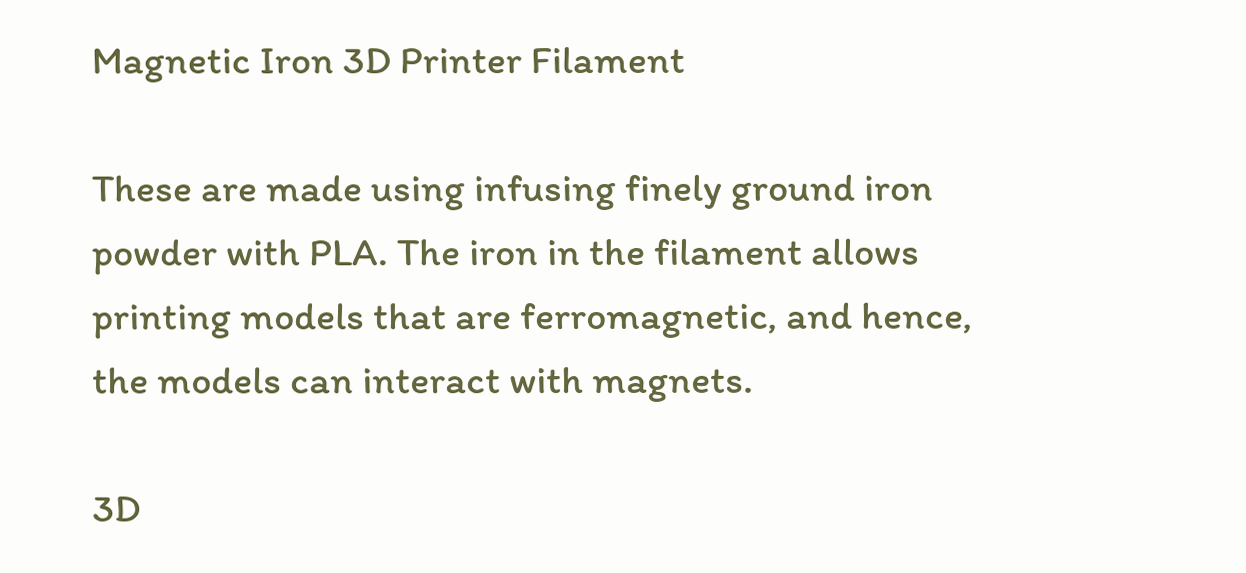Magnetic Iron 3D Printer Filament

These are made using infusing finely ground iron powder with PLA. The iron in the filament allows printing models that are ferromagnetic, and hence, the models can interact with magnets.

3D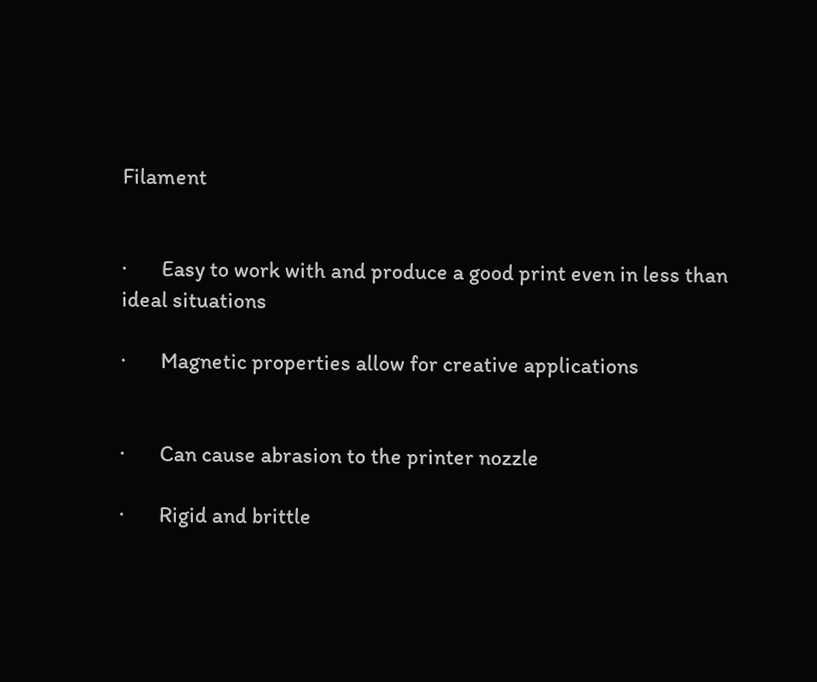Filament


·       Easy to work with and produce a good print even in less than ideal situations

·       Magnetic properties allow for creative applications


·       Can cause abrasion to the printer nozzle

·       Rigid and brittle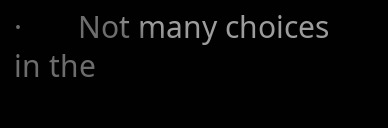·       Not many choices in the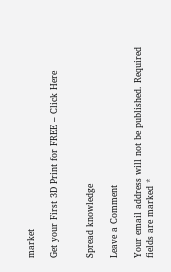market

Get your First 3D Print for FREE – Click Here


Spread knowledge

Leave a Comment

Your email address will not be published. Required fields are marked *